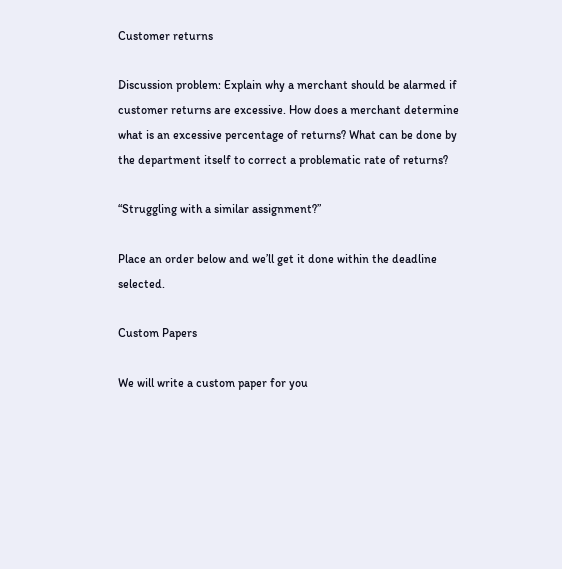Customer returns

Discussion problem: Explain why a merchant should be alarmed if customer returns are excessive. How does a merchant determine what is an excessive percentage of returns? What can be done by the department itself to correct a problematic rate of returns?

“Struggling with a similar assignment?”

Place an order below and we’ll get it done within the deadline selected.

Custom Papers

We will write a custom paper for you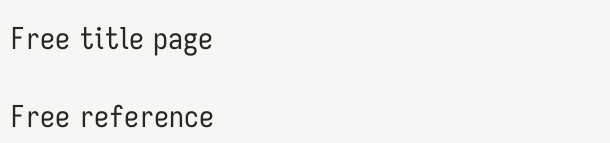Free title page

Free reference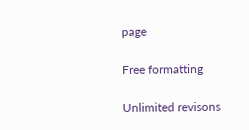page

Free formatting

Unlimited revisons